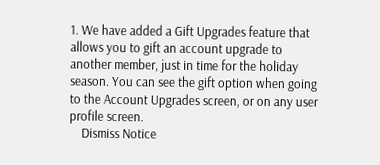1. We have added a Gift Upgrades feature that allows you to gift an account upgrade to another member, just in time for the holiday season. You can see the gift option when going to the Account Upgrades screen, or on any user profile screen.
    Dismiss Notice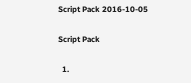Script Pack 2016-10-05

Script Pack

  1.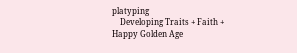platyping
    Developing Traits + Faith + Happy Golden Age